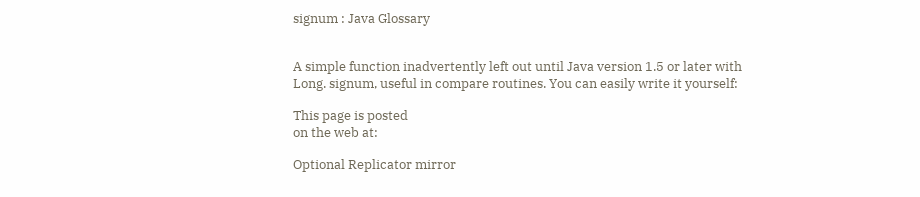signum : Java Glossary


A simple function inadvertently left out until Java version 1.5 or later with Long. signum, useful in compare routines. You can easily write it yourself:

This page is posted
on the web at:

Optional Replicator mirror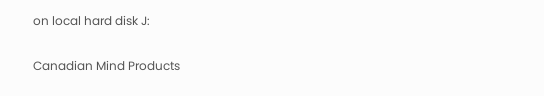on local hard disk J:

Canadian Mind Products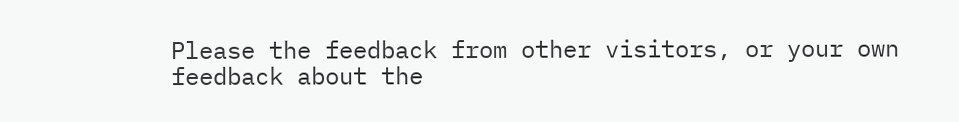Please the feedback from other visitors, or your own feedback about the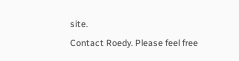site.
Contact Roedy. Please feel free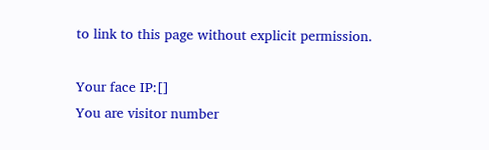to link to this page without explicit permission.

Your face IP:[]
You are visitor number